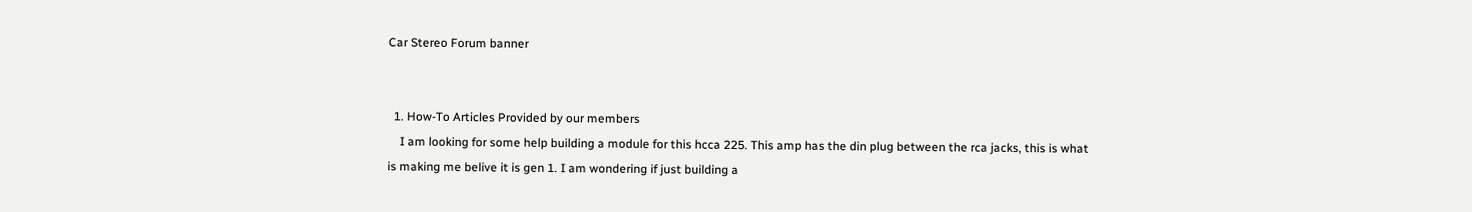Car Stereo Forum banner


  1. How-To Articles Provided by our members
    I am looking for some help building a module for this hcca 225. This amp has the din plug between the rca jacks, this is what is making me belive it is gen 1. I am wondering if just building a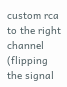custom rca to the right channel (flipping the signal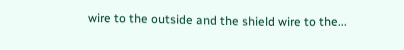wire to the outside and the shield wire to the...